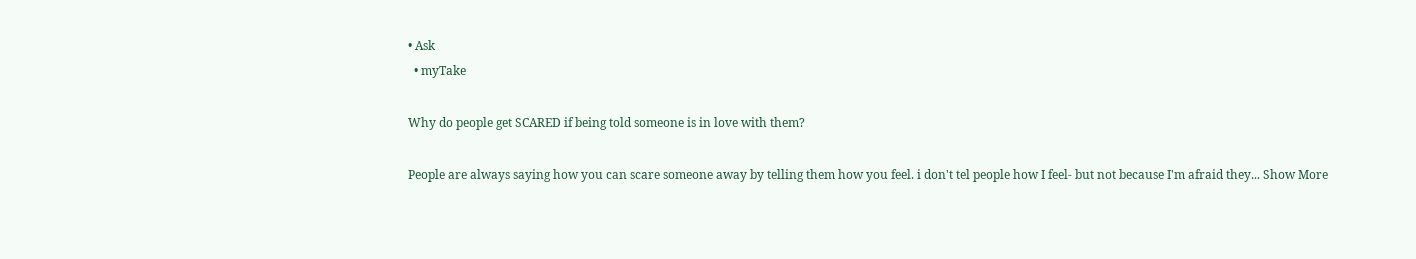• Ask
  • myTake

Why do people get SCARED if being told someone is in love with them?

People are always saying how you can scare someone away by telling them how you feel. i don't tel people how I feel- but not because I'm afraid they... Show More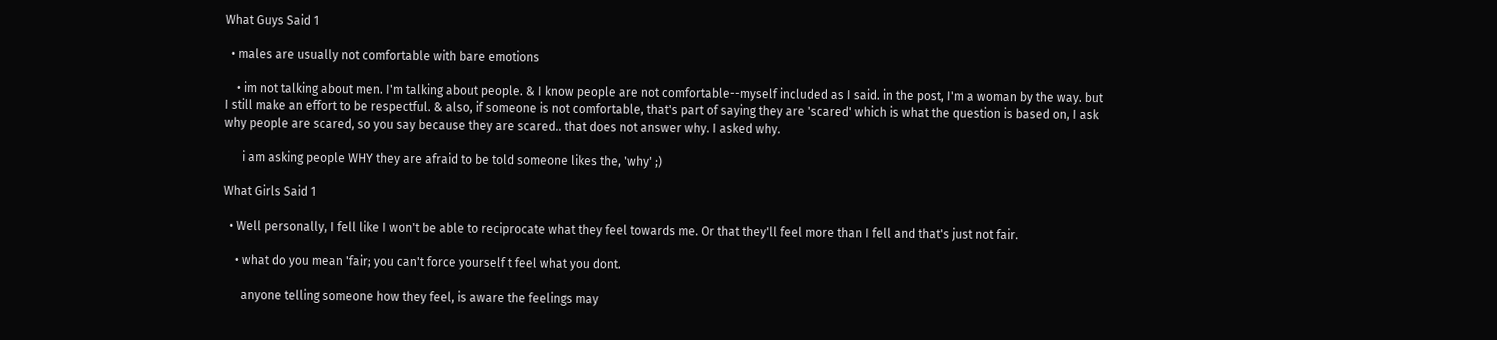What Guys Said 1

  • males are usually not comfortable with bare emotions

    • im not talking about men. I'm talking about people. & I know people are not comfortable--myself included as I said. in the post, I'm a woman by the way. but I still make an effort to be respectful. & also, if someone is not comfortable, that's part of saying they are 'scared' which is what the question is based on, I ask why people are scared, so you say because they are scared.. that does not answer why. I asked why.

      i am asking people WHY they are afraid to be told someone likes the, 'why' ;)

What Girls Said 1

  • Well personally, I fell like I won't be able to reciprocate what they feel towards me. Or that they'll feel more than I fell and that's just not fair.

    • what do you mean 'fair; you can't force yourself t feel what you dont.

      anyone telling someone how they feel, is aware the feelings may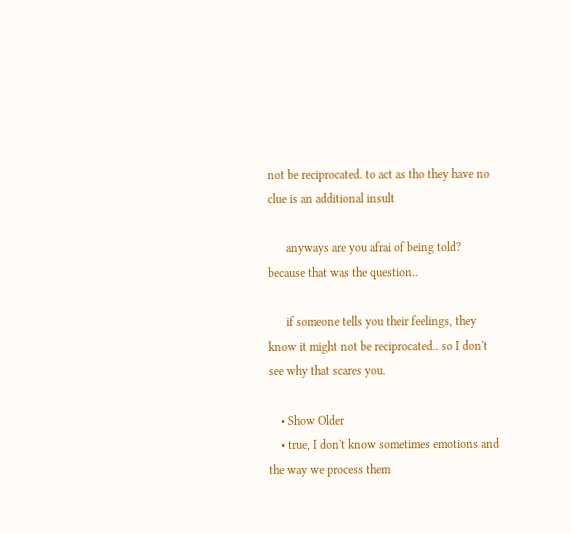not be reciprocated. to act as tho they have no clue is an additional insult

      anyways are you afrai of being told? because that was the question..

      if someone tells you their feelings, they know it might not be reciprocated.. so I don't see why that scares you.

    • Show Older
    • true, I don't know sometimes emotions and the way we process them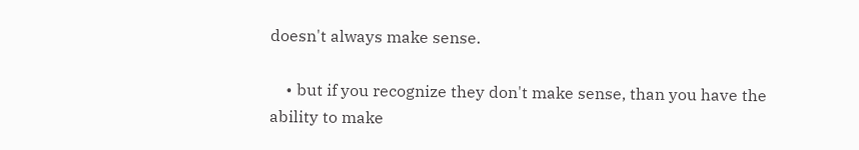doesn't always make sense.

    • but if you recognize they don't make sense, than you have the ability to make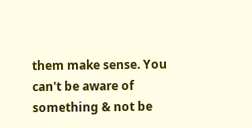them make sense. You can't be aware of something & not be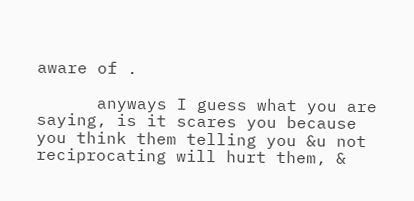aware of .

      anyways I guess what you are saying, is it scares you because you think them telling you &u not reciprocating will hurt them, &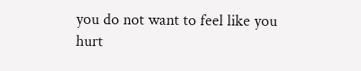you do not want to feel like you hurt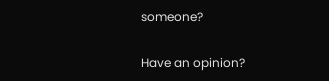someone?

Have an opinion?